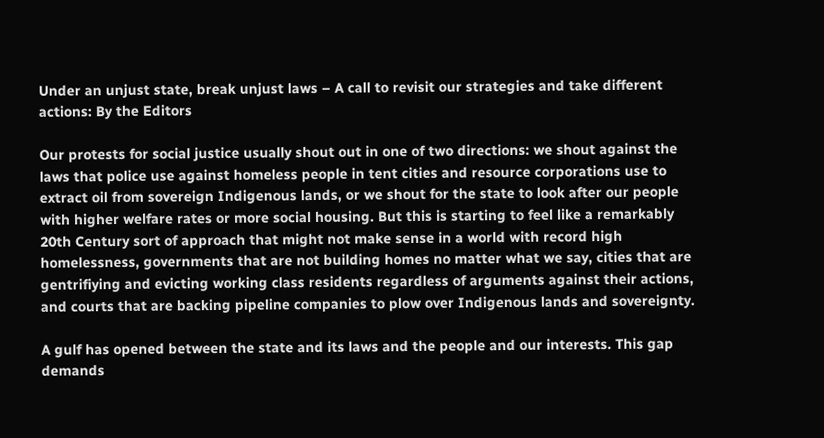Under an unjust state, break unjust laws – A call to revisit our strategies and take different actions: By the Editors

Our protests for social justice usually shout out in one of two directions: we shout against the laws that police use against homeless people in tent cities and resource corporations use to extract oil from sovereign Indigenous lands, or we shout for the state to look after our people with higher welfare rates or more social housing. But this is starting to feel like a remarkably 20th Century sort of approach that might not make sense in a world with record high homelessness, governments that are not building homes no matter what we say, cities that are gentrifiying and evicting working class residents regardless of arguments against their actions, and courts that are backing pipeline companies to plow over Indigenous lands and sovereignty.

A gulf has opened between the state and its laws and the people and our interests. This gap demands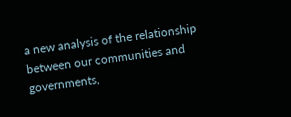a new analysis of the relationship between our communities and governments,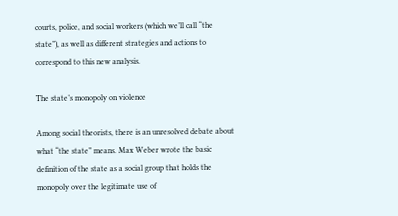courts, police, and social workers (which we’ll call “the state”), as well as different strategies and actions to correspond to this new analysis.

The state’s monopoly on violence

Among social theorists, there is an unresolved debate about what “the state” means. Max Weber wrote the basic definition of the state as a social group that holds the monopoly over the legitimate use of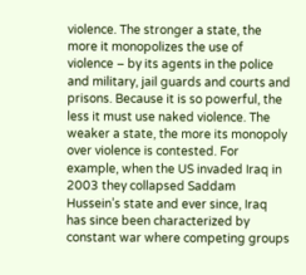violence. The stronger a state, the more it monopolizes the use of violence – by its agents in the police and military, jail guards and courts and prisons. Because it is so powerful, the less it must use naked violence. The weaker a state, the more its monopoly over violence is contested. For example, when the US invaded Iraq in 2003 they collapsed Saddam Hussein’s state and ever since, Iraq has since been characterized by constant war where competing groups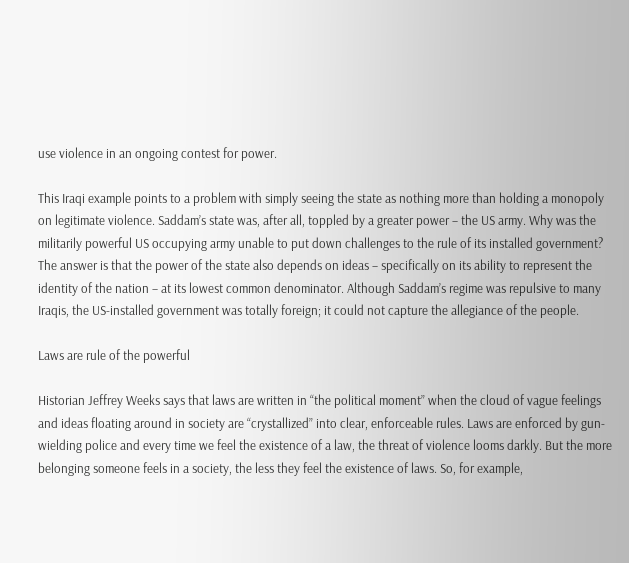use violence in an ongoing contest for power.

This Iraqi example points to a problem with simply seeing the state as nothing more than holding a monopoly on legitimate violence. Saddam’s state was, after all, toppled by a greater power – the US army. Why was the militarily powerful US occupying army unable to put down challenges to the rule of its installed government? The answer is that the power of the state also depends on ideas – specifically on its ability to represent the identity of the nation – at its lowest common denominator. Although Saddam’s regime was repulsive to many Iraqis, the US-installed government was totally foreign; it could not capture the allegiance of the people.

Laws are rule of the powerful

Historian Jeffrey Weeks says that laws are written in “the political moment” when the cloud of vague feelings and ideas floating around in society are “crystallized” into clear, enforceable rules. Laws are enforced by gun-wielding police and every time we feel the existence of a law, the threat of violence looms darkly. But the more belonging someone feels in a society, the less they feel the existence of laws. So, for example,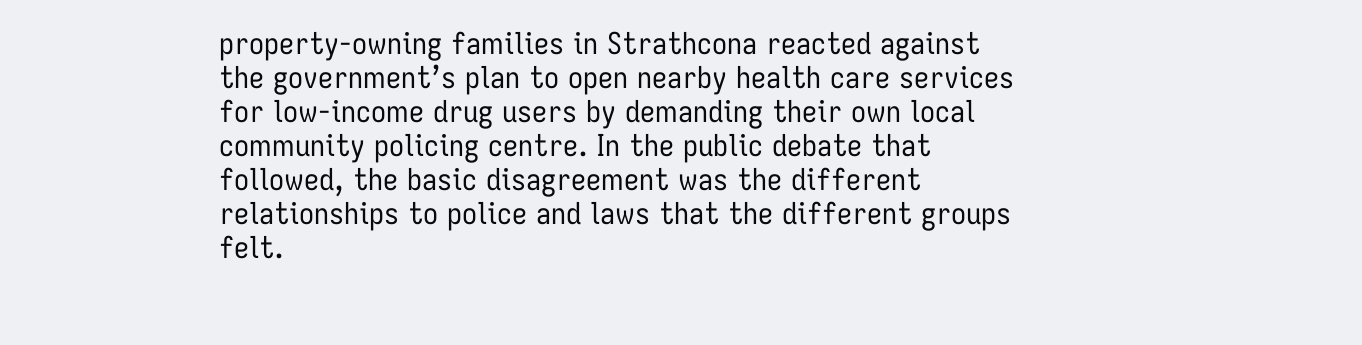property-owning families in Strathcona reacted against the government’s plan to open nearby health care services for low-income drug users by demanding their own local community policing centre. In the public debate that followed, the basic disagreement was the different relationships to police and laws that the different groups felt.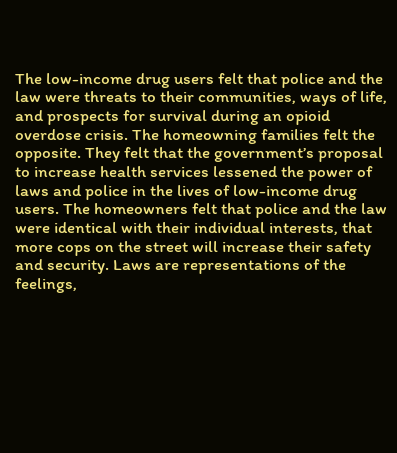The low-income drug users felt that police and the law were threats to their communities, ways of life, and prospects for survival during an opioid overdose crisis. The homeowning families felt the opposite. They felt that the government’s proposal to increase health services lessened the power of laws and police in the lives of low-income drug users. The homeowners felt that police and the law were identical with their individual interests, that more cops on the street will increase their safety and security. Laws are representations of the feelings,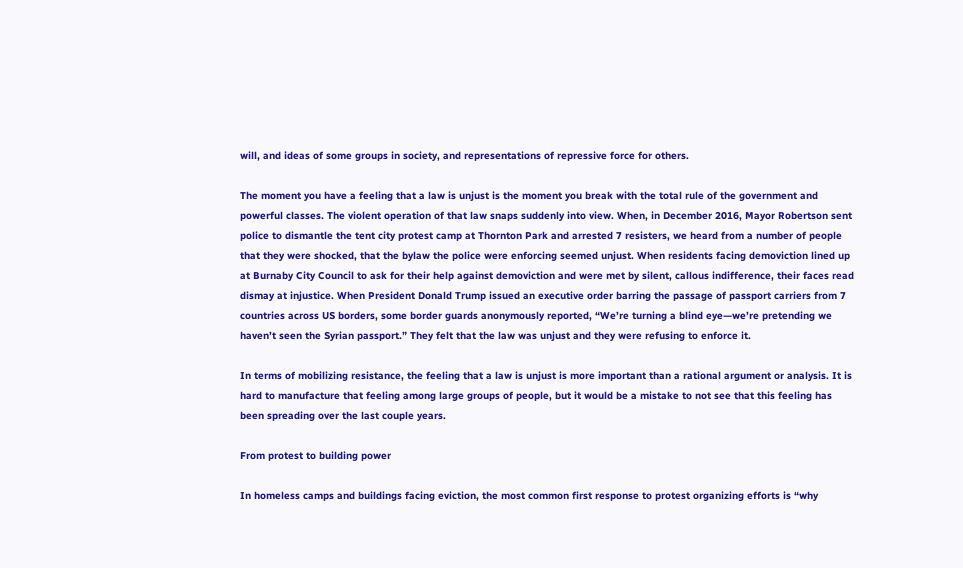will, and ideas of some groups in society, and representations of repressive force for others.

The moment you have a feeling that a law is unjust is the moment you break with the total rule of the government and powerful classes. The violent operation of that law snaps suddenly into view. When, in December 2016, Mayor Robertson sent police to dismantle the tent city protest camp at Thornton Park and arrested 7 resisters, we heard from a number of people that they were shocked, that the bylaw the police were enforcing seemed unjust. When residents facing demoviction lined up at Burnaby City Council to ask for their help against demoviction and were met by silent, callous indifference, their faces read dismay at injustice. When President Donald Trump issued an executive order barring the passage of passport carriers from 7 countries across US borders, some border guards anonymously reported, “We’re turning a blind eye—we’re pretending we haven’t seen the Syrian passport.” They felt that the law was unjust and they were refusing to enforce it.

In terms of mobilizing resistance, the feeling that a law is unjust is more important than a rational argument or analysis. It is hard to manufacture that feeling among large groups of people, but it would be a mistake to not see that this feeling has been spreading over the last couple years.

From protest to building power

In homeless camps and buildings facing eviction, the most common first response to protest organizing efforts is “why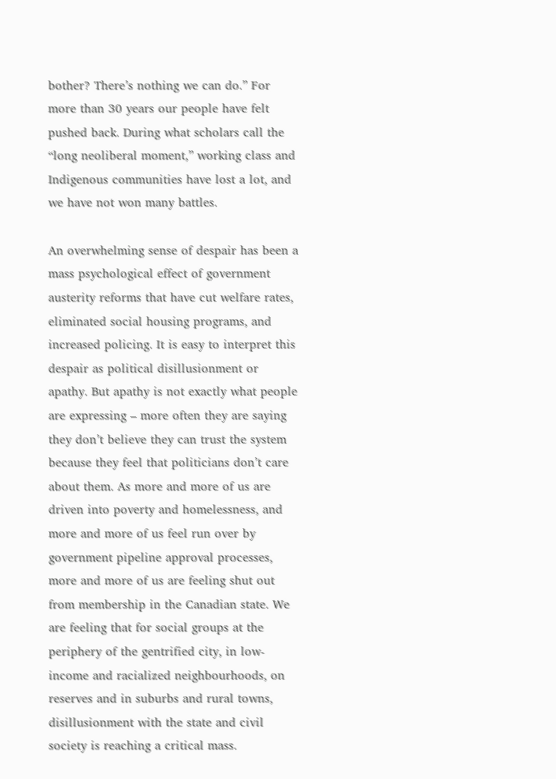bother? There’s nothing we can do.” For more than 30 years our people have felt pushed back. During what scholars call the “long neoliberal moment,” working class and Indigenous communities have lost a lot, and we have not won many battles.

An overwhelming sense of despair has been a mass psychological effect of government austerity reforms that have cut welfare rates, eliminated social housing programs, and increased policing. It is easy to interpret this despair as political disillusionment or apathy. But apathy is not exactly what people are expressing – more often they are saying they don’t believe they can trust the system because they feel that politicians don’t care about them. As more and more of us are driven into poverty and homelessness, and more and more of us feel run over by government pipeline approval processes, more and more of us are feeling shut out from membership in the Canadian state. We are feeling that for social groups at the periphery of the gentrified city, in low-income and racialized neighbourhoods, on reserves and in suburbs and rural towns, disillusionment with the state and civil society is reaching a critical mass.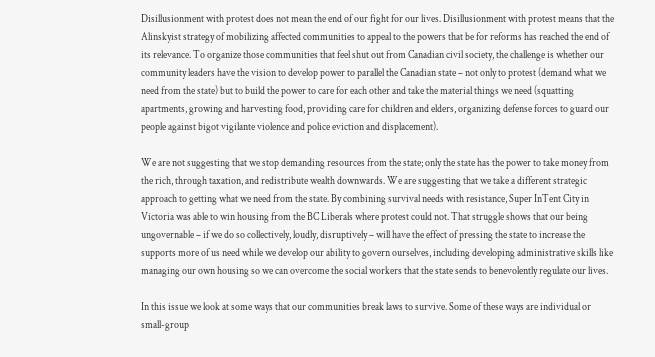Disillusionment with protest does not mean the end of our fight for our lives. Disillusionment with protest means that the Alinskyist strategy of mobilizing affected communities to appeal to the powers that be for reforms has reached the end of its relevance. To organize those communities that feel shut out from Canadian civil society, the challenge is whether our community leaders have the vision to develop power to parallel the Canadian state – not only to protest (demand what we need from the state) but to build the power to care for each other and take the material things we need (squatting apartments, growing and harvesting food, providing care for children and elders, organizing defense forces to guard our people against bigot vigilante violence and police eviction and displacement).

We are not suggesting that we stop demanding resources from the state; only the state has the power to take money from the rich, through taxation, and redistribute wealth downwards. We are suggesting that we take a different strategic approach to getting what we need from the state. By combining survival needs with resistance, Super InTent City in Victoria was able to win housing from the BC Liberals where protest could not. That struggle shows that our being ungovernable – if we do so collectively, loudly, disruptively – will have the effect of pressing the state to increase the supports more of us need while we develop our ability to govern ourselves, including developing administrative skills like managing our own housing so we can overcome the social workers that the state sends to benevolently regulate our lives.

In this issue we look at some ways that our communities break laws to survive. Some of these ways are individual or small-group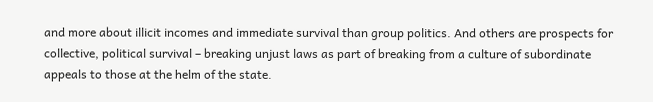and more about illicit incomes and immediate survival than group politics. And others are prospects for collective, political survival – breaking unjust laws as part of breaking from a culture of subordinate appeals to those at the helm of the state.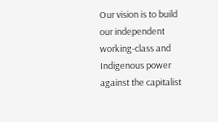Our vision is to build our independent working-class and Indigenous power against the capitalist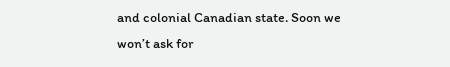and colonial Canadian state. Soon we won’t ask for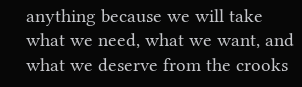anything because we will take what we need, what we want, and what we deserve from the crooks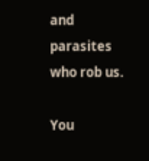and parasites who rob us.

You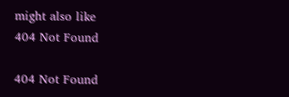might also like
404 Not Found

404 Not Found